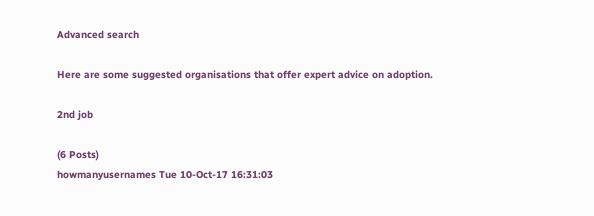Advanced search

Here are some suggested organisations that offer expert advice on adoption.

2nd job

(6 Posts)
howmanyusernames Tue 10-Oct-17 16:31:03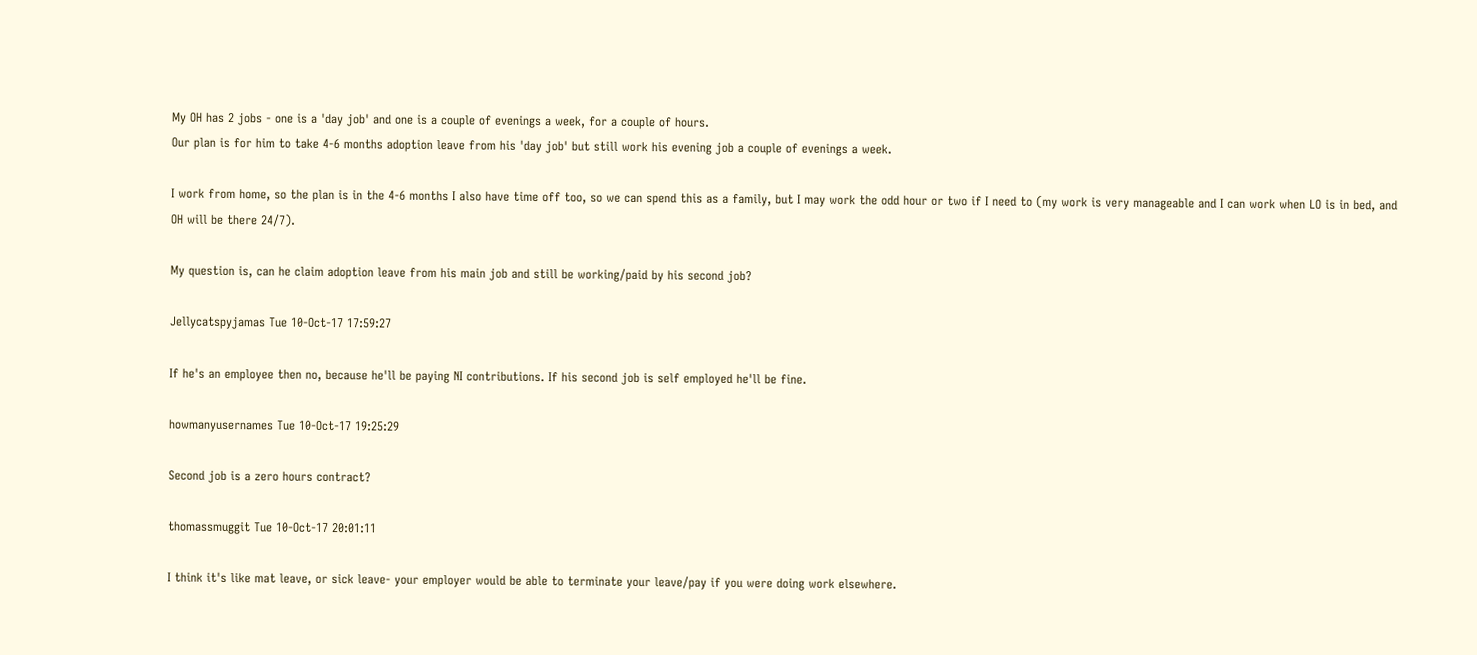My OH has 2 jobs - one is a 'day job' and one is a couple of evenings a week, for a couple of hours.
Our plan is for him to take 4-6 months adoption leave from his 'day job' but still work his evening job a couple of evenings a week.

I work from home, so the plan is in the 4-6 months I also have time off too, so we can spend this as a family, but I may work the odd hour or two if I need to (my work is very manageable and I can work when LO is in bed, and OH will be there 24/7).

My question is, can he claim adoption leave from his main job and still be working/paid by his second job?

Jellycatspyjamas Tue 10-Oct-17 17:59:27

If he's an employee then no, because he'll be paying NI contributions. If his second job is self employed he'll be fine.

howmanyusernames Tue 10-Oct-17 19:25:29

Second job is a zero hours contract?

thomassmuggit Tue 10-Oct-17 20:01:11

I think it's like mat leave, or sick leave- your employer would be able to terminate your leave/pay if you were doing work elsewhere.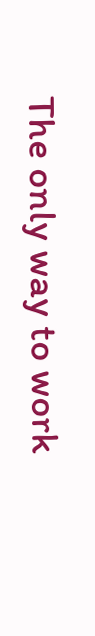The only way to work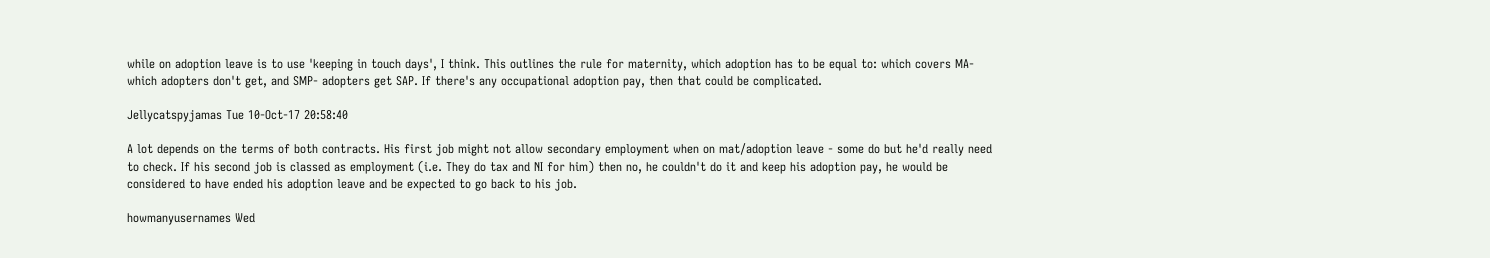while on adoption leave is to use 'keeping in touch days', I think. This outlines the rule for maternity, which adoption has to be equal to: which covers MA- which adopters don't get, and SMP- adopters get SAP. If there's any occupational adoption pay, then that could be complicated.

Jellycatspyjamas Tue 10-Oct-17 20:58:40

A lot depends on the terms of both contracts. His first job might not allow secondary employment when on mat/adoption leave - some do but he'd really need to check. If his second job is classed as employment (i.e. They do tax and NI for him) then no, he couldn't do it and keep his adoption pay, he would be considered to have ended his adoption leave and be expected to go back to his job.

howmanyusernames Wed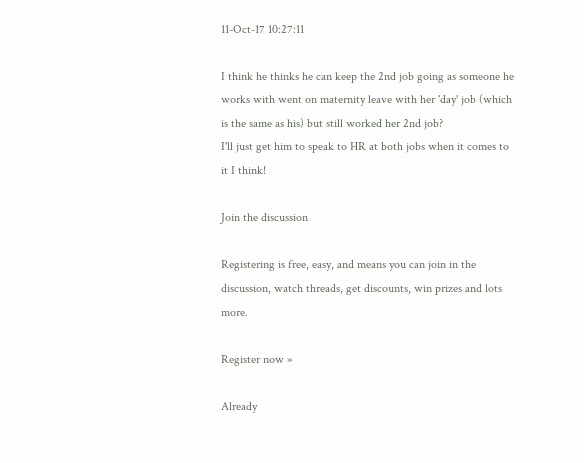11-Oct-17 10:27:11

I think he thinks he can keep the 2nd job going as someone he works with went on maternity leave with her 'day' job (which is the same as his) but still worked her 2nd job?
I'll just get him to speak to HR at both jobs when it comes to it I think!

Join the discussion

Registering is free, easy, and means you can join in the discussion, watch threads, get discounts, win prizes and lots more.

Register now »

Already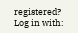registered? Log in with: